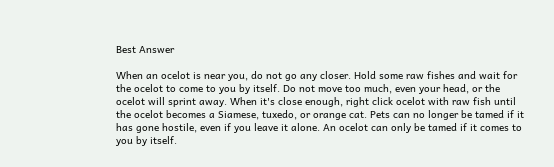Best Answer

When an ocelot is near you, do not go any closer. Hold some raw fishes and wait for the ocelot to come to you by itself. Do not move too much, even your head, or the ocelot will sprint away. When it's close enough, right click ocelot with raw fish until the ocelot becomes a Siamese, tuxedo, or orange cat. Pets can no longer be tamed if it has gone hostile, even if you leave it alone. An ocelot can only be tamed if it comes to you by itself.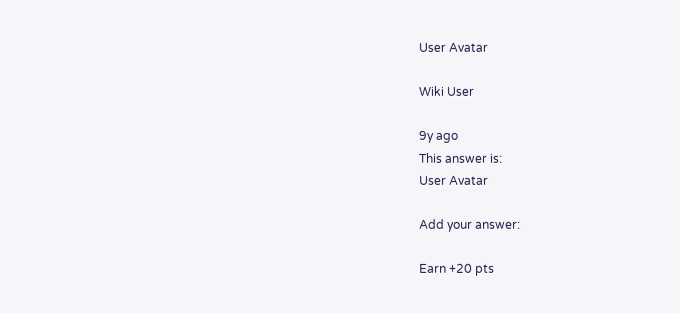User Avatar

Wiki User

9y ago
This answer is:
User Avatar

Add your answer:

Earn +20 pts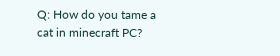Q: How do you tame a cat in minecraft PC?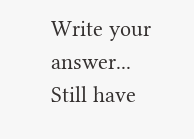Write your answer...
Still have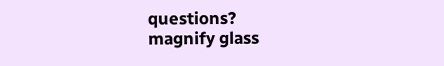questions?
magnify glass